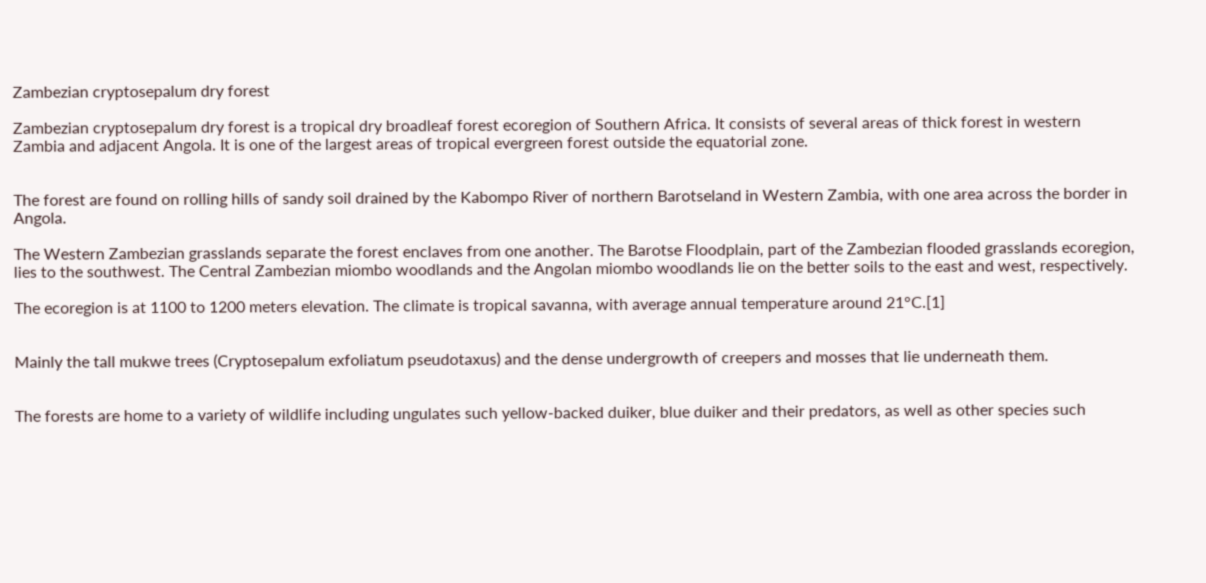Zambezian cryptosepalum dry forest

Zambezian cryptosepalum dry forest is a tropical dry broadleaf forest ecoregion of Southern Africa. It consists of several areas of thick forest in western Zambia and adjacent Angola. It is one of the largest areas of tropical evergreen forest outside the equatorial zone.


The forest are found on rolling hills of sandy soil drained by the Kabompo River of northern Barotseland in Western Zambia, with one area across the border in Angola.

The Western Zambezian grasslands separate the forest enclaves from one another. The Barotse Floodplain, part of the Zambezian flooded grasslands ecoregion, lies to the southwest. The Central Zambezian miombo woodlands and the Angolan miombo woodlands lie on the better soils to the east and west, respectively.

The ecoregion is at 1100 to 1200 meters elevation. The climate is tropical savanna, with average annual temperature around 21°C.[1]


Mainly the tall mukwe trees (Cryptosepalum exfoliatum pseudotaxus) and the dense undergrowth of creepers and mosses that lie underneath them.


The forests are home to a variety of wildlife including ungulates such yellow-backed duiker, blue duiker and their predators, as well as other species such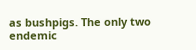as bushpigs. The only two endemic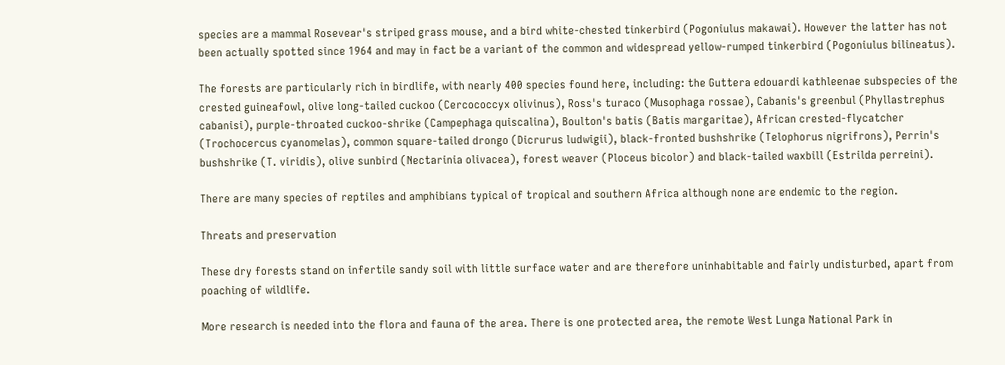species are a mammal Rosevear's striped grass mouse, and a bird white-chested tinkerbird (Pogoniulus makawai). However the latter has not been actually spotted since 1964 and may in fact be a variant of the common and widespread yellow-rumped tinkerbird (Pogoniulus bilineatus).

The forests are particularly rich in birdlife, with nearly 400 species found here, including: the Guttera edouardi kathleenae subspecies of the crested guineafowl, olive long-tailed cuckoo (Cercococcyx olivinus), Ross's turaco (Musophaga rossae), Cabanis's greenbul (Phyllastrephus cabanisi), purple-throated cuckoo-shrike (Campephaga quiscalina), Boulton's batis (Batis margaritae), African crested-flycatcher (Trochocercus cyanomelas), common square-tailed drongo (Dicrurus ludwigii), black-fronted bushshrike (Telophorus nigrifrons), Perrin's bushshrike (T. viridis), olive sunbird (Nectarinia olivacea), forest weaver (Ploceus bicolor) and black-tailed waxbill (Estrilda perreini).

There are many species of reptiles and amphibians typical of tropical and southern Africa although none are endemic to the region.

Threats and preservation

These dry forests stand on infertile sandy soil with little surface water and are therefore uninhabitable and fairly undisturbed, apart from poaching of wildlife.

More research is needed into the flora and fauna of the area. There is one protected area, the remote West Lunga National Park in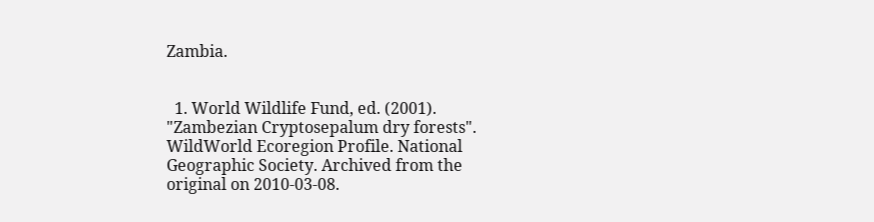Zambia.


  1. World Wildlife Fund, ed. (2001). "Zambezian Cryptosepalum dry forests". WildWorld Ecoregion Profile. National Geographic Society. Archived from the original on 2010-03-08.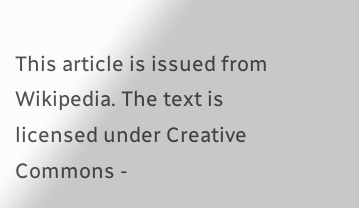This article is issued from Wikipedia. The text is licensed under Creative Commons -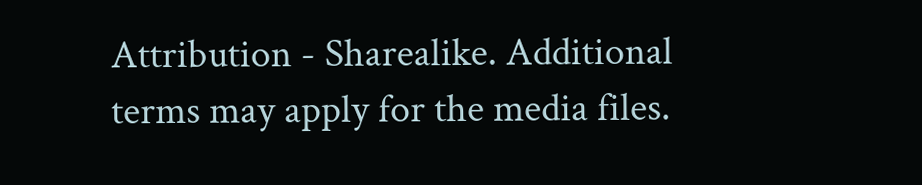Attribution - Sharealike. Additional terms may apply for the media files.